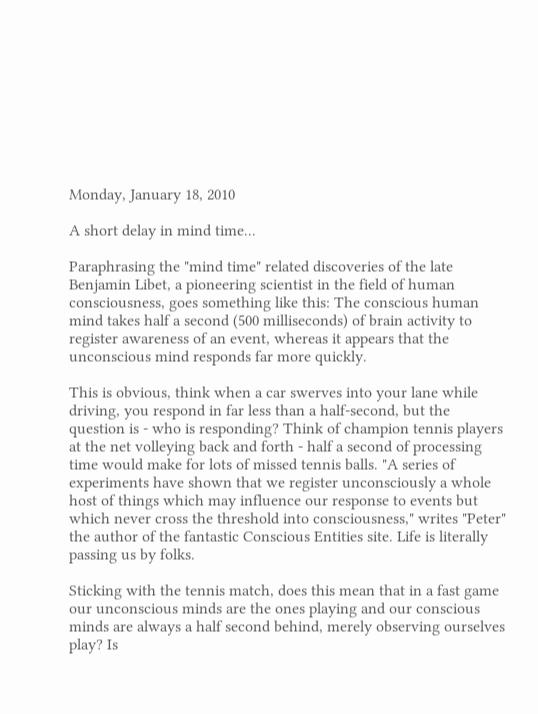Monday, January 18, 2010

A short delay in mind time...

Paraphrasing the "mind time" related discoveries of the late Benjamin Libet, a pioneering scientist in the field of human consciousness, goes something like this: The conscious human mind takes half a second (500 milliseconds) of brain activity to register awareness of an event, whereas it appears that the unconscious mind responds far more quickly.

This is obvious, think when a car swerves into your lane while driving, you respond in far less than a half-second, but the question is - who is responding? Think of champion tennis players at the net volleying back and forth - half a second of processing time would make for lots of missed tennis balls. "A series of experiments have shown that we register unconsciously a whole host of things which may influence our response to events but which never cross the threshold into consciousness," writes "Peter" the author of the fantastic Conscious Entities site. Life is literally passing us by folks.

Sticking with the tennis match, does this mean that in a fast game our unconscious minds are the ones playing and our conscious minds are always a half second behind, merely observing ourselves play? Is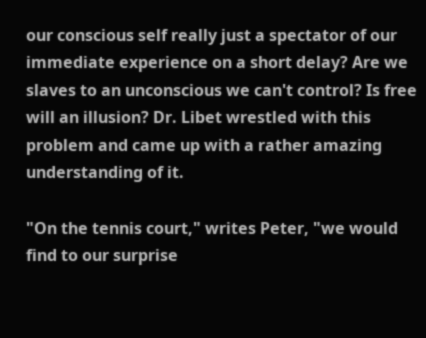our conscious self really just a spectator of our immediate experience on a short delay? Are we slaves to an unconscious we can't control? Is free will an illusion? Dr. Libet wrestled with this problem and came up with a rather amazing understanding of it.

"On the tennis court," writes Peter, "we would find to our surprise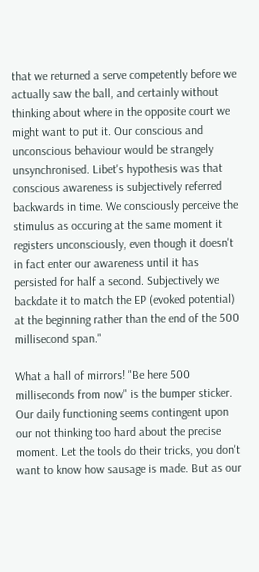that we returned a serve competently before we actually saw the ball, and certainly without thinking about where in the opposite court we might want to put it. Our conscious and unconscious behaviour would be strangely unsynchronised. Libet's hypothesis was that conscious awareness is subjectively referred backwards in time. We consciously perceive the stimulus as occuring at the same moment it registers unconsciously, even though it doesn't in fact enter our awareness until it has persisted for half a second. Subjectively we backdate it to match the EP (evoked potential) at the beginning rather than the end of the 500 millisecond span."

What a hall of mirrors! "Be here 500 milliseconds from now" is the bumper sticker. Our daily functioning seems contingent upon our not thinking too hard about the precise moment. Let the tools do their tricks, you don't want to know how sausage is made. But as our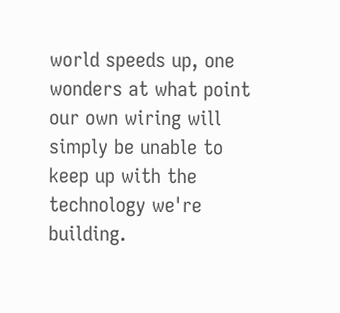world speeds up, one wonders at what point our own wiring will simply be unable to keep up with the technology we're building.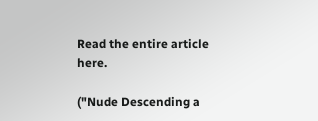Read the entire article here.

("Nude Descending a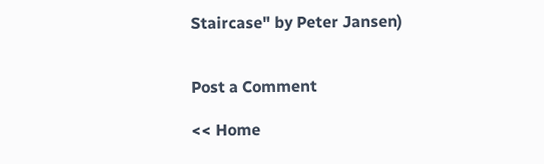Staircase" by Peter Jansen)


Post a Comment

<< Home